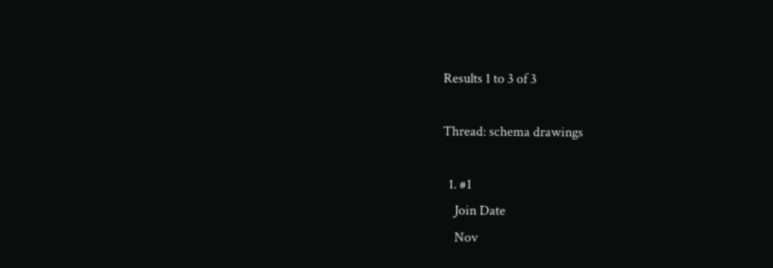Results 1 to 3 of 3

Thread: schema drawings

  1. #1
    Join Date
    Nov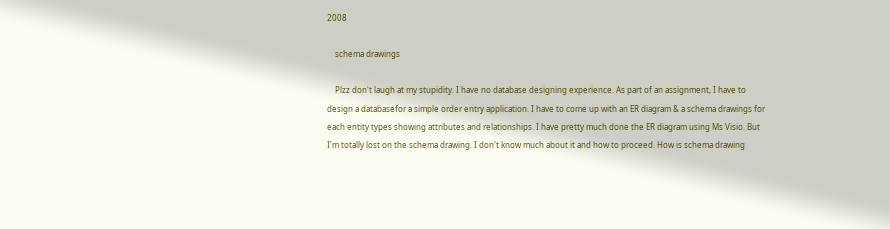2008

    schema drawings

    Plzz don't laugh at my stupidity. I have no database designing experience. As part of an assignment, I have to design a databasefor a simple order entry application. I have to come up with an ER diagram & a schema drawings for each entity types showing attributes and relationships. I have pretty much done the ER diagram using Ms Visio. But I'm totally lost on the schema drawing. I don't know much about it and how to proceed. How is schema drawing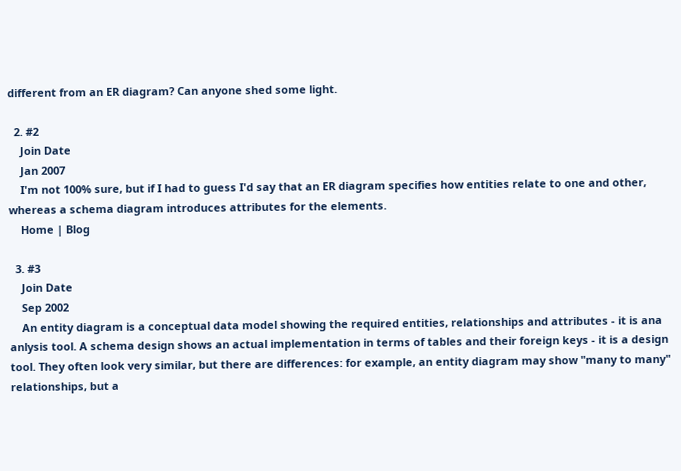different from an ER diagram? Can anyone shed some light.

  2. #2
    Join Date
    Jan 2007
    I'm not 100% sure, but if I had to guess I'd say that an ER diagram specifies how entities relate to one and other, whereas a schema diagram introduces attributes for the elements.
    Home | Blog

  3. #3
    Join Date
    Sep 2002
    An entity diagram is a conceptual data model showing the required entities, relationships and attributes - it is ana anlysis tool. A schema design shows an actual implementation in terms of tables and their foreign keys - it is a design tool. They often look very similar, but there are differences: for example, an entity diagram may show "many to many" relationships, but a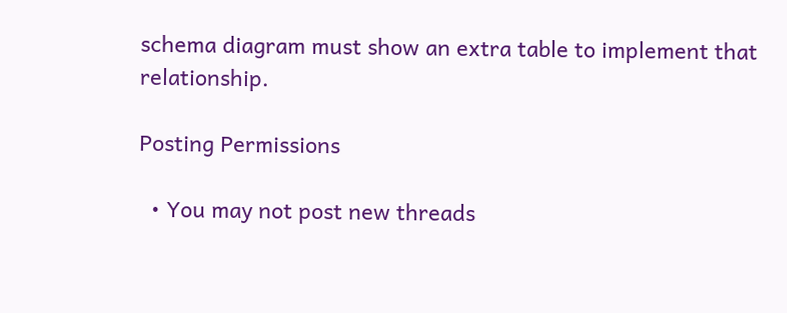schema diagram must show an extra table to implement that relationship.

Posting Permissions

  • You may not post new threads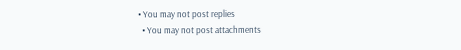• You may not post replies
  • You may not post attachments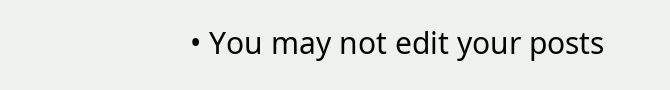• You may not edit your posts